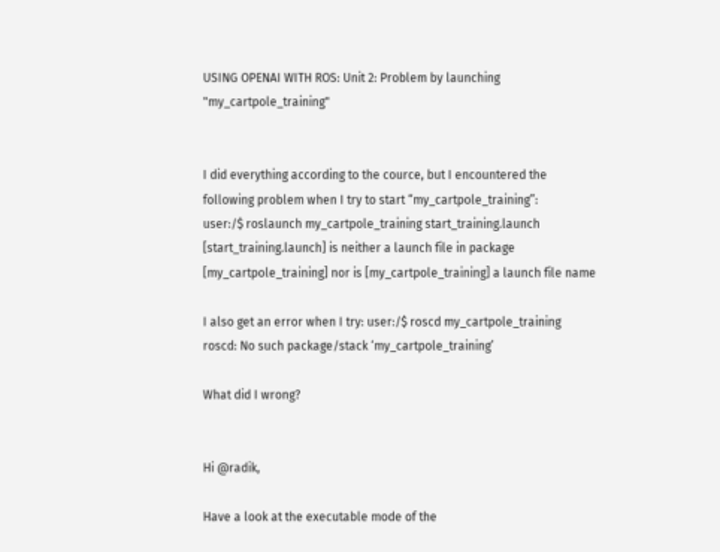USING OPENAI WITH ROS: Unit 2: Problem by launching "my_cartpole_training"


I did everything according to the cource, but I encountered the following problem when I try to start “my_cartpole_training”:
user:/$ roslaunch my_cartpole_training start_training.launch
[start_training.launch] is neither a launch file in package [my_cartpole_training] nor is [my_cartpole_training] a launch file name

I also get an error when I try: user:/$ roscd my_cartpole_training
roscd: No such package/stack ‘my_cartpole_training’

What did I wrong?


Hi @radik,

Have a look at the executable mode of the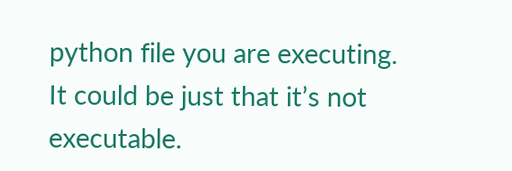python file you are executing. It could be just that it’s not executable.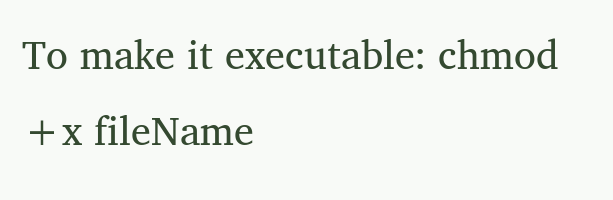To make it executable: chmod +x fileName